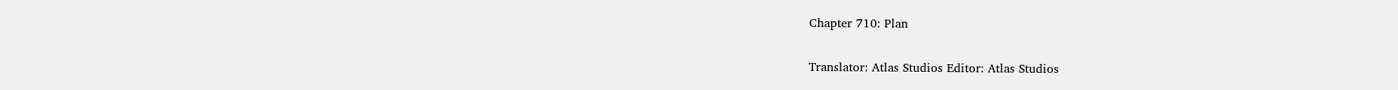Chapter 710: Plan

Translator: Atlas Studios Editor: Atlas Studios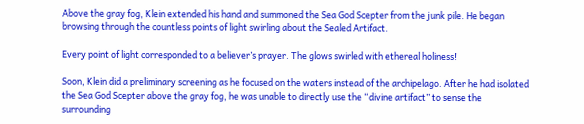Above the gray fog, Klein extended his hand and summoned the Sea God Scepter from the junk pile. He began browsing through the countless points of light swirling about the Sealed Artifact.

Every point of light corresponded to a believer’s prayer. The glows swirled with ethereal holiness!

Soon, Klein did a preliminary screening as he focused on the waters instead of the archipelago. After he had isolated the Sea God Scepter above the gray fog, he was unable to directly use the “divine artifact” to sense the surrounding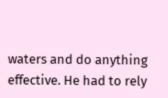waters and do anything effective. He had to rely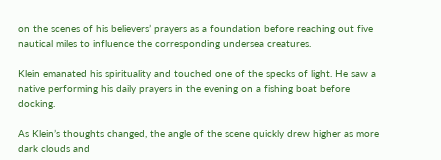on the scenes of his believers’ prayers as a foundation before reaching out five nautical miles to influence the corresponding undersea creatures.

Klein emanated his spirituality and touched one of the specks of light. He saw a native performing his daily prayers in the evening on a fishing boat before docking.

As Klein’s thoughts changed, the angle of the scene quickly drew higher as more dark clouds and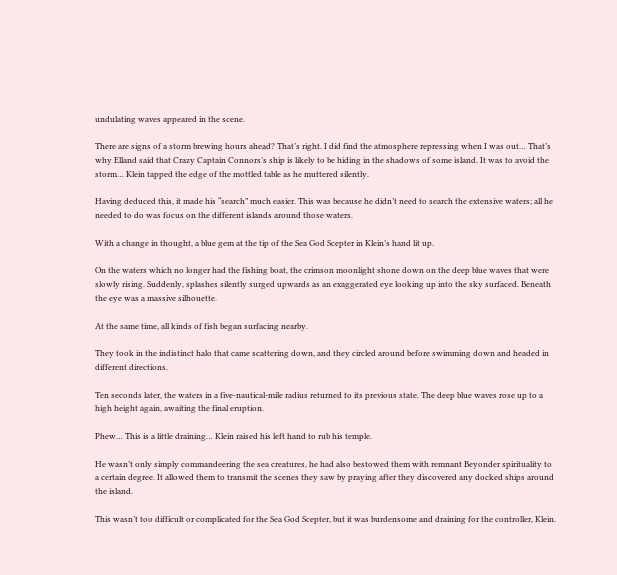undulating waves appeared in the scene.

There are signs of a storm brewing hours ahead? That’s right. I did find the atmosphere repressing when I was out… That’s why Elland said that Crazy Captain Connors’s ship is likely to be hiding in the shadows of some island. It was to avoid the storm… Klein tapped the edge of the mottled table as he muttered silently.

Having deduced this, it made his “search” much easier. This was because he didn’t need to search the extensive waters; all he needed to do was focus on the different islands around those waters.

With a change in thought, a blue gem at the tip of the Sea God Scepter in Klein’s hand lit up.

On the waters which no longer had the fishing boat, the crimson moonlight shone down on the deep blue waves that were slowly rising. Suddenly, splashes silently surged upwards as an exaggerated eye looking up into the sky surfaced. Beneath the eye was a massive silhouette.

At the same time, all kinds of fish began surfacing nearby.

They took in the indistinct halo that came scattering down, and they circled around before swimming down and headed in different directions.

Ten seconds later, the waters in a five-nautical-mile radius returned to its previous state. The deep blue waves rose up to a high height again, awaiting the final eruption.

Phew… This is a little draining… Klein raised his left hand to rub his temple.

He wasn’t only simply commandeering the sea creatures, he had also bestowed them with remnant Beyonder spirituality to a certain degree. It allowed them to transmit the scenes they saw by praying after they discovered any docked ships around the island.

This wasn’t too difficult or complicated for the Sea God Scepter, but it was burdensome and draining for the controller, Klein.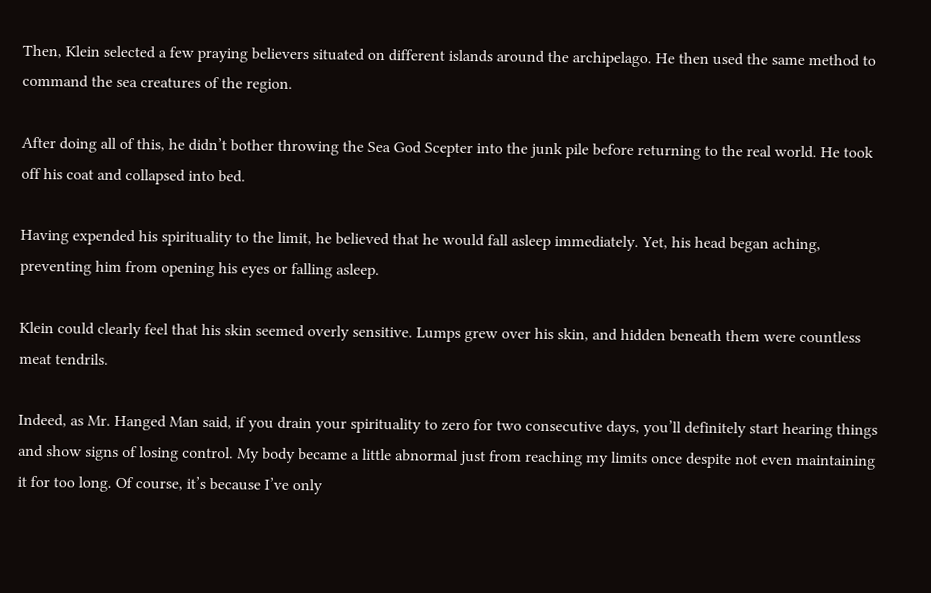Then, Klein selected a few praying believers situated on different islands around the archipelago. He then used the same method to command the sea creatures of the region.

After doing all of this, he didn’t bother throwing the Sea God Scepter into the junk pile before returning to the real world. He took off his coat and collapsed into bed.

Having expended his spirituality to the limit, he believed that he would fall asleep immediately. Yet, his head began aching, preventing him from opening his eyes or falling asleep.

Klein could clearly feel that his skin seemed overly sensitive. Lumps grew over his skin, and hidden beneath them were countless meat tendrils.

Indeed, as Mr. Hanged Man said, if you drain your spirituality to zero for two consecutive days, you’ll definitely start hearing things and show signs of losing control. My body became a little abnormal just from reaching my limits once despite not even maintaining it for too long. Of course, it’s because I’ve only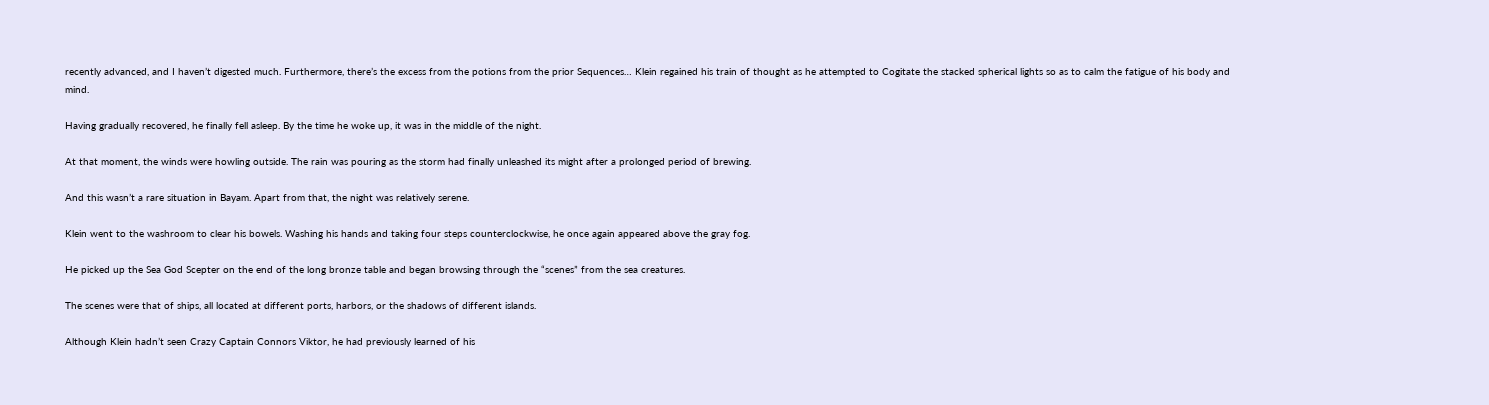recently advanced, and I haven’t digested much. Furthermore, there’s the excess from the potions from the prior Sequences… Klein regained his train of thought as he attempted to Cogitate the stacked spherical lights so as to calm the fatigue of his body and mind.

Having gradually recovered, he finally fell asleep. By the time he woke up, it was in the middle of the night.

At that moment, the winds were howling outside. The rain was pouring as the storm had finally unleashed its might after a prolonged period of brewing.

And this wasn’t a rare situation in Bayam. Apart from that, the night was relatively serene.

Klein went to the washroom to clear his bowels. Washing his hands and taking four steps counterclockwise, he once again appeared above the gray fog.

He picked up the Sea God Scepter on the end of the long bronze table and began browsing through the “scenes” from the sea creatures.

The scenes were that of ships, all located at different ports, harbors, or the shadows of different islands.

Although Klein hadn’t seen Crazy Captain Connors Viktor, he had previously learned of his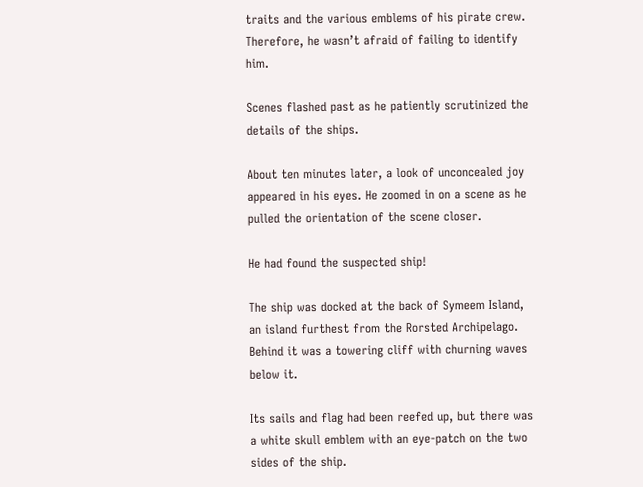traits and the various emblems of his pirate crew. Therefore, he wasn’t afraid of failing to identify him.

Scenes flashed past as he patiently scrutinized the details of the ships.

About ten minutes later, a look of unconcealed joy appeared in his eyes. He zoomed in on a scene as he pulled the orientation of the scene closer.

He had found the suspected ship!

The ship was docked at the back of Symeem Island, an island furthest from the Rorsted Archipelago. Behind it was a towering cliff with churning waves below it.

Its sails and flag had been reefed up, but there was a white skull emblem with an eye-patch on the two sides of the ship.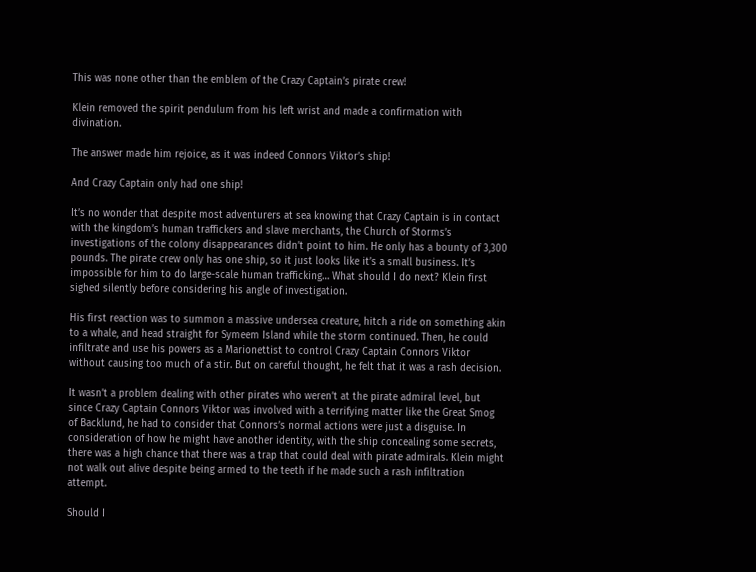This was none other than the emblem of the Crazy Captain’s pirate crew!

Klein removed the spirit pendulum from his left wrist and made a confirmation with divination.

The answer made him rejoice, as it was indeed Connors Viktor’s ship!

And Crazy Captain only had one ship!

It’s no wonder that despite most adventurers at sea knowing that Crazy Captain is in contact with the kingdom’s human traffickers and slave merchants, the Church of Storms’s investigations of the colony disappearances didn’t point to him. He only has a bounty of 3,300 pounds. The pirate crew only has one ship, so it just looks like it’s a small business. It’s impossible for him to do large-scale human trafficking… What should I do next? Klein first sighed silently before considering his angle of investigation.

His first reaction was to summon a massive undersea creature, hitch a ride on something akin to a whale, and head straight for Symeem Island while the storm continued. Then, he could infiltrate and use his powers as a Marionettist to control Crazy Captain Connors Viktor without causing too much of a stir. But on careful thought, he felt that it was a rash decision.

It wasn’t a problem dealing with other pirates who weren’t at the pirate admiral level, but since Crazy Captain Connors Viktor was involved with a terrifying matter like the Great Smog of Backlund, he had to consider that Connors’s normal actions were just a disguise. In consideration of how he might have another identity, with the ship concealing some secrets, there was a high chance that there was a trap that could deal with pirate admirals. Klein might not walk out alive despite being armed to the teeth if he made such a rash infiltration attempt.

Should I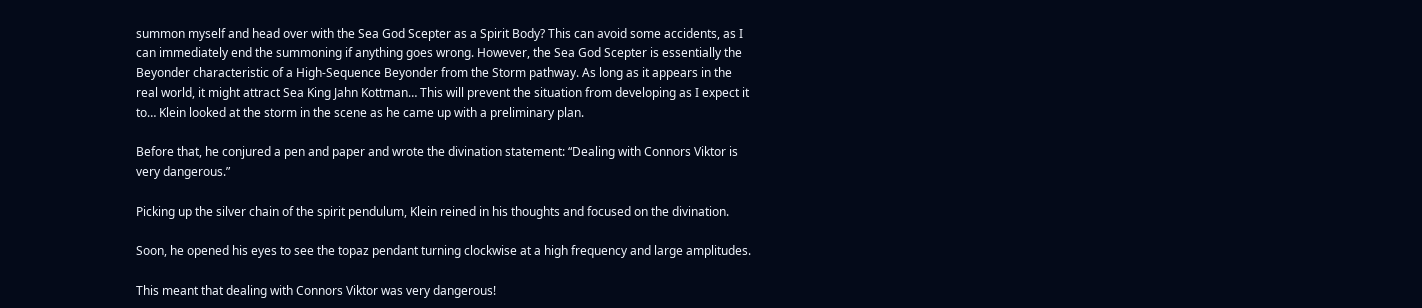summon myself and head over with the Sea God Scepter as a Spirit Body? This can avoid some accidents, as I can immediately end the summoning if anything goes wrong. However, the Sea God Scepter is essentially the Beyonder characteristic of a High-Sequence Beyonder from the Storm pathway. As long as it appears in the real world, it might attract Sea King Jahn Kottman… This will prevent the situation from developing as I expect it to… Klein looked at the storm in the scene as he came up with a preliminary plan.

Before that, he conjured a pen and paper and wrote the divination statement: “Dealing with Connors Viktor is very dangerous.”

Picking up the silver chain of the spirit pendulum, Klein reined in his thoughts and focused on the divination.

Soon, he opened his eyes to see the topaz pendant turning clockwise at a high frequency and large amplitudes.

This meant that dealing with Connors Viktor was very dangerous!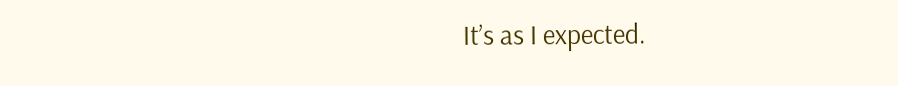It’s as I expected.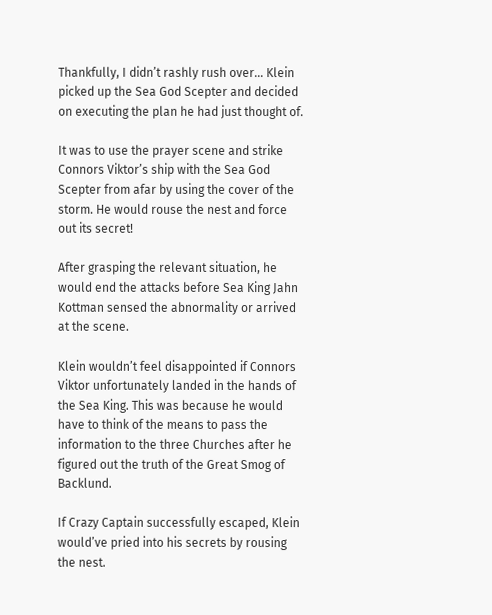Thankfully, I didn’t rashly rush over… Klein picked up the Sea God Scepter and decided on executing the plan he had just thought of.

It was to use the prayer scene and strike Connors Viktor’s ship with the Sea God Scepter from afar by using the cover of the storm. He would rouse the nest and force out its secret!

After grasping the relevant situation, he would end the attacks before Sea King Jahn Kottman sensed the abnormality or arrived at the scene.

Klein wouldn’t feel disappointed if Connors Viktor unfortunately landed in the hands of the Sea King. This was because he would have to think of the means to pass the information to the three Churches after he figured out the truth of the Great Smog of Backlund.

If Crazy Captain successfully escaped, Klein would’ve pried into his secrets by rousing the nest.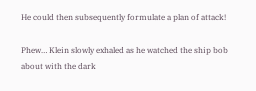He could then subsequently formulate a plan of attack!

Phew… Klein slowly exhaled as he watched the ship bob about with the dark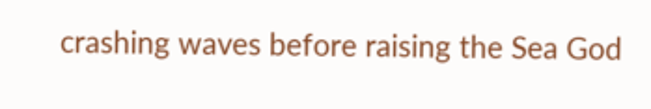crashing waves before raising the Sea God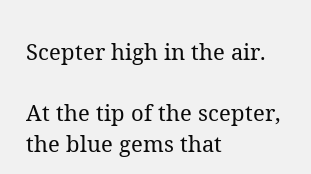Scepter high in the air.

At the tip of the scepter, the blue gems that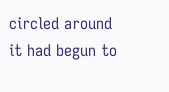circled around it had begun to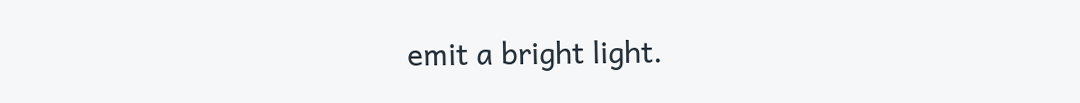emit a bright light.